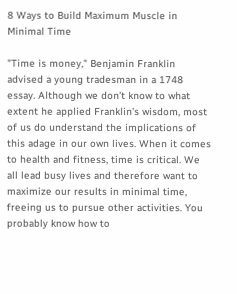8 Ways to Build Maximum Muscle in Minimal Time

"Time is money," Benjamin Franklin advised a young tradesman in a 1748 essay. Although we don’t know to what extent he applied Franklin’s wisdom, most of us do understand the implications of this adage in our own lives. When it comes to health and fitness, time is critical. We all lead busy lives and therefore want to maximize our results in minimal time, freeing us to pursue other activities. You probably know how to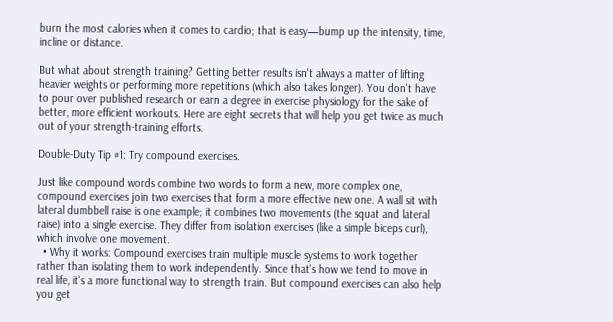burn the most calories when it comes to cardio; that is easy—bump up the intensity, time, incline or distance.

But what about strength training? Getting better results isn't always a matter of lifting heavier weights or performing more repetitions (which also takes longer). You don't have to pour over published research or earn a degree in exercise physiology for the sake of better, more efficient workouts. Here are eight secrets that will help you get twice as much out of your strength-training efforts.

Double-Duty Tip #1: Try compound exercises.

Just like compound words combine two words to form a new, more complex one, compound exercises join two exercises that form a more effective new one. A wall sit with lateral dumbbell raise is one example; it combines two movements (the squat and lateral raise) into a single exercise. They differ from isolation exercises (like a simple biceps curl), which involve one movement.
  • Why it works: Compound exercises train multiple muscle systems to work together rather than isolating them to work independently. Since that's how we tend to move in real life, it's a more functional way to strength train. But compound exercises can also help you get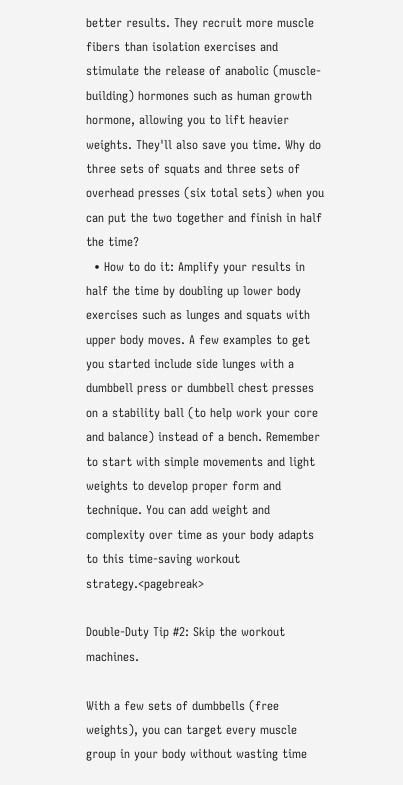better results. They recruit more muscle fibers than isolation exercises and stimulate the release of anabolic (muscle-building) hormones such as human growth hormone, allowing you to lift heavier weights. They'll also save you time. Why do three sets of squats and three sets of overhead presses (six total sets) when you can put the two together and finish in half the time?
  • How to do it: Amplify your results in half the time by doubling up lower body exercises such as lunges and squats with upper body moves. A few examples to get you started include side lunges with a dumbbell press or dumbbell chest presses on a stability ball (to help work your core and balance) instead of a bench. Remember to start with simple movements and light weights to develop proper form and technique. You can add weight and complexity over time as your body adapts to this time-saving workout strategy.<pagebreak>

Double-Duty Tip #2: Skip the workout machines.

With a few sets of dumbbells (free weights), you can target every muscle group in your body without wasting time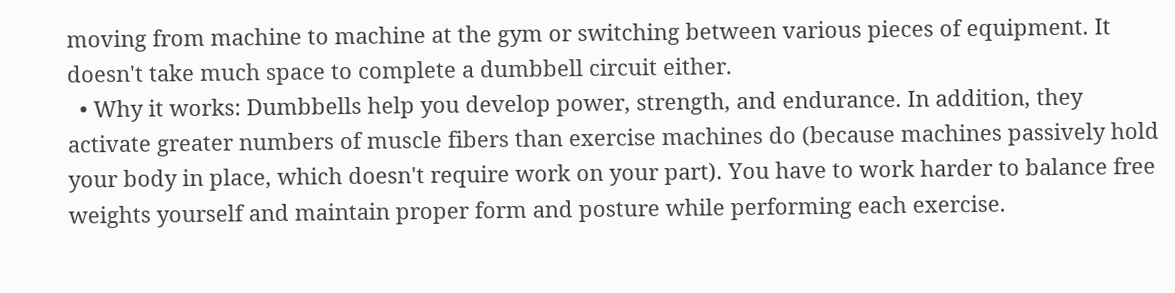moving from machine to machine at the gym or switching between various pieces of equipment. It doesn't take much space to complete a dumbbell circuit either.
  • Why it works: Dumbbells help you develop power, strength, and endurance. In addition, they activate greater numbers of muscle fibers than exercise machines do (because machines passively hold your body in place, which doesn't require work on your part). You have to work harder to balance free weights yourself and maintain proper form and posture while performing each exercise.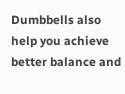Dumbbells also help you achieve better balance and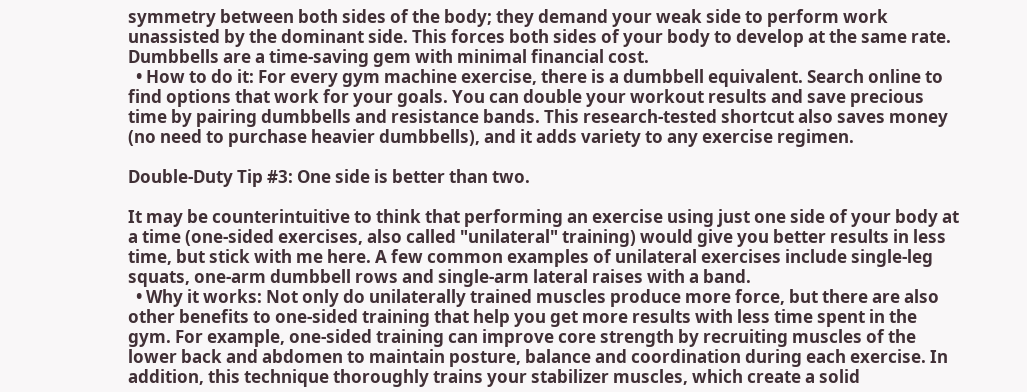symmetry between both sides of the body; they demand your weak side to perform work unassisted by the dominant side. This forces both sides of your body to develop at the same rate. Dumbbells are a time-saving gem with minimal financial cost.
  • How to do it: For every gym machine exercise, there is a dumbbell equivalent. Search online to find options that work for your goals. You can double your workout results and save precious time by pairing dumbbells and resistance bands. This research-tested shortcut also saves money (no need to purchase heavier dumbbells), and it adds variety to any exercise regimen.

Double-Duty Tip #3: One side is better than two.

It may be counterintuitive to think that performing an exercise using just one side of your body at a time (one-sided exercises, also called "unilateral" training) would give you better results in less time, but stick with me here. A few common examples of unilateral exercises include single-leg squats, one-arm dumbbell rows and single-arm lateral raises with a band.
  • Why it works: Not only do unilaterally trained muscles produce more force, but there are also other benefits to one-sided training that help you get more results with less time spent in the gym. For example, one-sided training can improve core strength by recruiting muscles of the lower back and abdomen to maintain posture, balance and coordination during each exercise. In addition, this technique thoroughly trains your stabilizer muscles, which create a solid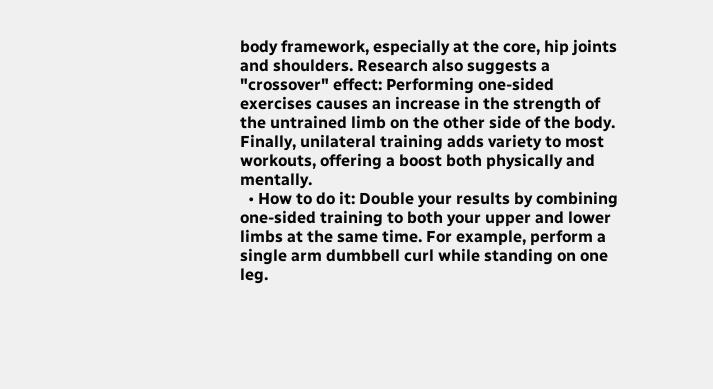body framework, especially at the core, hip joints and shoulders. Research also suggests a "crossover" effect: Performing one-sided exercises causes an increase in the strength of the untrained limb on the other side of the body. Finally, unilateral training adds variety to most workouts, offering a boost both physically and mentally.
  • How to do it: Double your results by combining one-sided training to both your upper and lower limbs at the same time. For example, perform a single arm dumbbell curl while standing on one leg.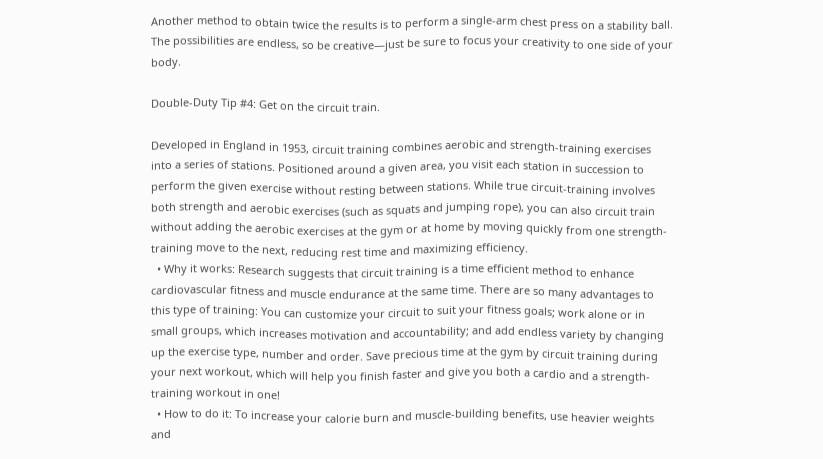Another method to obtain twice the results is to perform a single-arm chest press on a stability ball. The possibilities are endless, so be creative—just be sure to focus your creativity to one side of your body.

Double-Duty Tip #4: Get on the circuit train.

Developed in England in 1953, circuit training combines aerobic and strength-training exercises into a series of stations. Positioned around a given area, you visit each station in succession to perform the given exercise without resting between stations. While true circuit-training involves both strength and aerobic exercises (such as squats and jumping rope), you can also circuit train without adding the aerobic exercises at the gym or at home by moving quickly from one strength-training move to the next, reducing rest time and maximizing efficiency.
  • Why it works: Research suggests that circuit training is a time efficient method to enhance cardiovascular fitness and muscle endurance at the same time. There are so many advantages to this type of training: You can customize your circuit to suit your fitness goals; work alone or in small groups, which increases motivation and accountability; and add endless variety by changing up the exercise type, number and order. Save precious time at the gym by circuit training during your next workout, which will help you finish faster and give you both a cardio and a strength-training workout in one!
  • How to do it: To increase your calorie burn and muscle-building benefits, use heavier weights and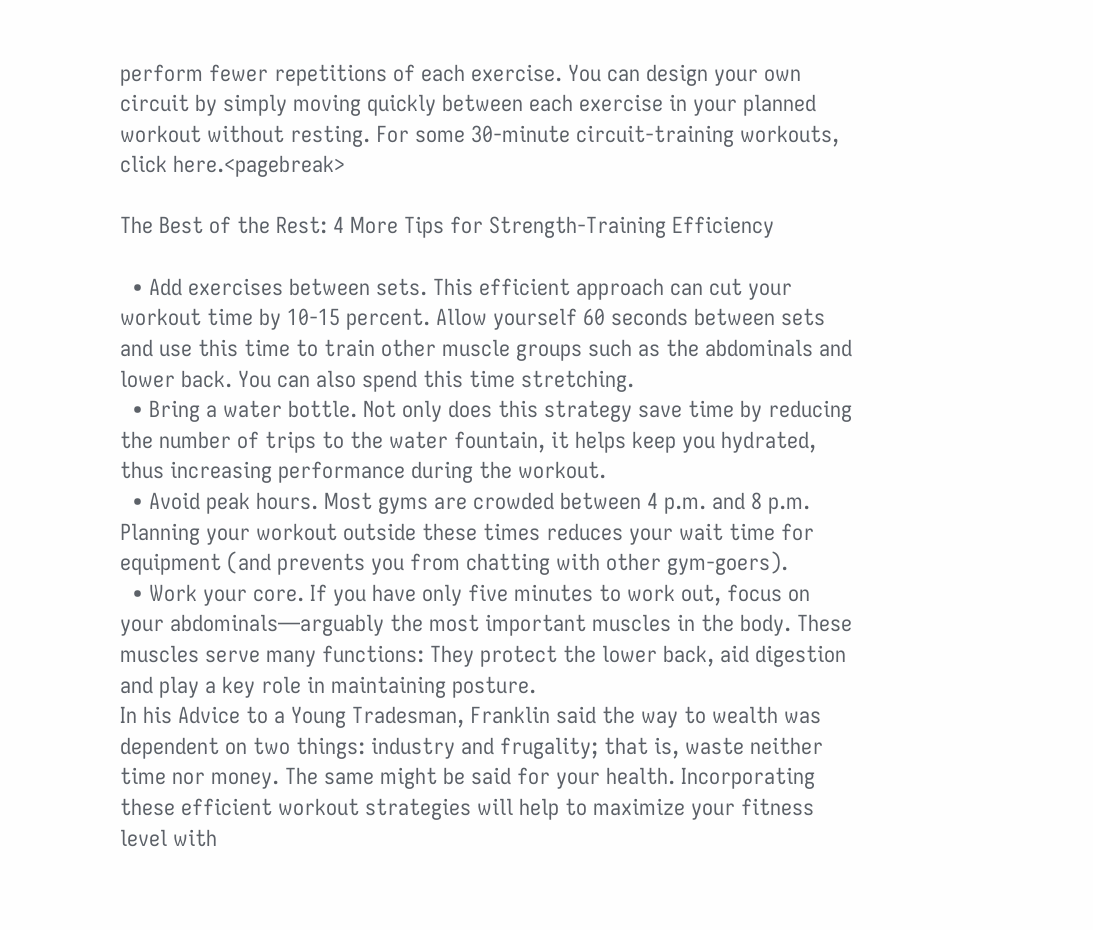perform fewer repetitions of each exercise. You can design your own circuit by simply moving quickly between each exercise in your planned workout without resting. For some 30-minute circuit-training workouts, click here.<pagebreak>

The Best of the Rest: 4 More Tips for Strength-Training Efficiency

  • Add exercises between sets. This efficient approach can cut your workout time by 10-15 percent. Allow yourself 60 seconds between sets and use this time to train other muscle groups such as the abdominals and lower back. You can also spend this time stretching.
  • Bring a water bottle. Not only does this strategy save time by reducing the number of trips to the water fountain, it helps keep you hydrated, thus increasing performance during the workout.
  • Avoid peak hours. Most gyms are crowded between 4 p.m. and 8 p.m. Planning your workout outside these times reduces your wait time for equipment (and prevents you from chatting with other gym-goers).
  • Work your core. If you have only five minutes to work out, focus on your abdominals—arguably the most important muscles in the body. These muscles serve many functions: They protect the lower back, aid digestion and play a key role in maintaining posture.
In his Advice to a Young Tradesman, Franklin said the way to wealth was dependent on two things: industry and frugality; that is, waste neither time nor money. The same might be said for your health. Incorporating these efficient workout strategies will help to maximize your fitness level with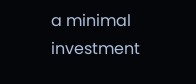a minimal investment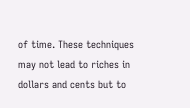of time. These techniques may not lead to riches in dollars and cents but to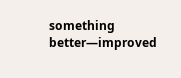something better—improved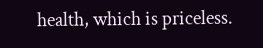health, which is priceless.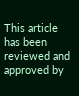This article has been reviewed and approved by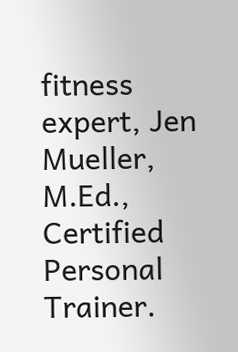fitness expert, Jen Mueller, M.Ed., Certified Personal Trainer.